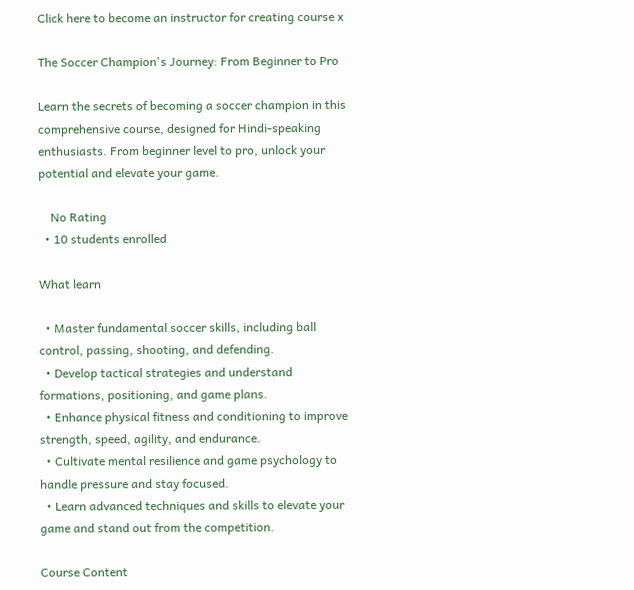Click here to become an instructor for creating course x

The Soccer Champion's Journey: From Beginner to Pro

Learn the secrets of becoming a soccer champion in this comprehensive course, designed for Hindi-speaking enthusiasts. From beginner level to pro, unlock your potential and elevate your game.

    No Rating
  • 10 students enrolled

What learn

  • Master fundamental soccer skills, including ball control, passing, shooting, and defending.
  • Develop tactical strategies and understand formations, positioning, and game plans.
  • Enhance physical fitness and conditioning to improve strength, speed, agility, and endurance.
  • Cultivate mental resilience and game psychology to handle pressure and stay focused.
  • Learn advanced techniques and skills to elevate your game and stand out from the competition.

Course Content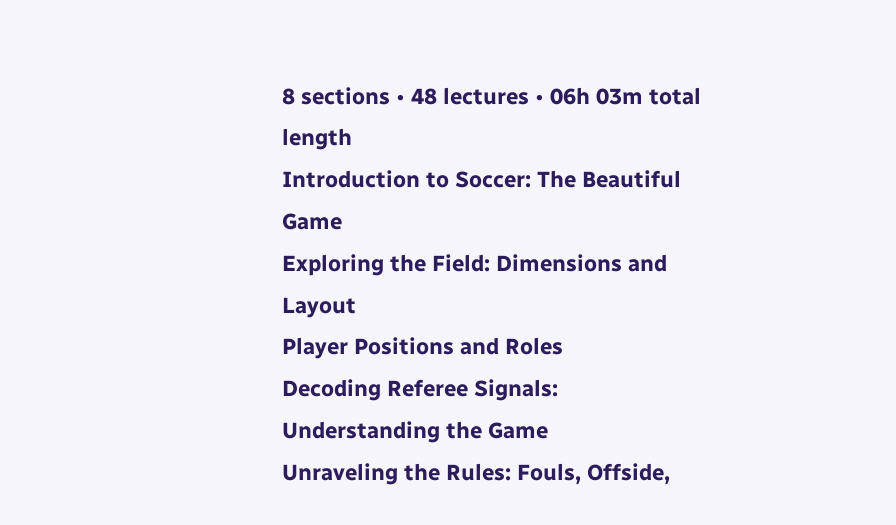8 sections • 48 lectures • 06h 03m total length
Introduction to Soccer: The Beautiful Game
Exploring the Field: Dimensions and Layout
Player Positions and Roles
Decoding Referee Signals: Understanding the Game
Unraveling the Rules: Fouls, Offside,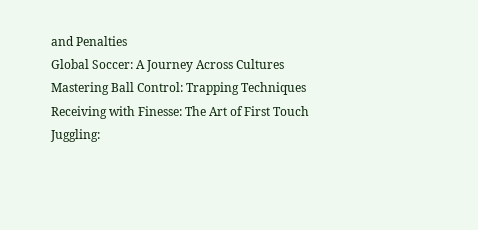and Penalties
Global Soccer: A Journey Across Cultures
Mastering Ball Control: Trapping Techniques
Receiving with Finesse: The Art of First Touch
Juggling: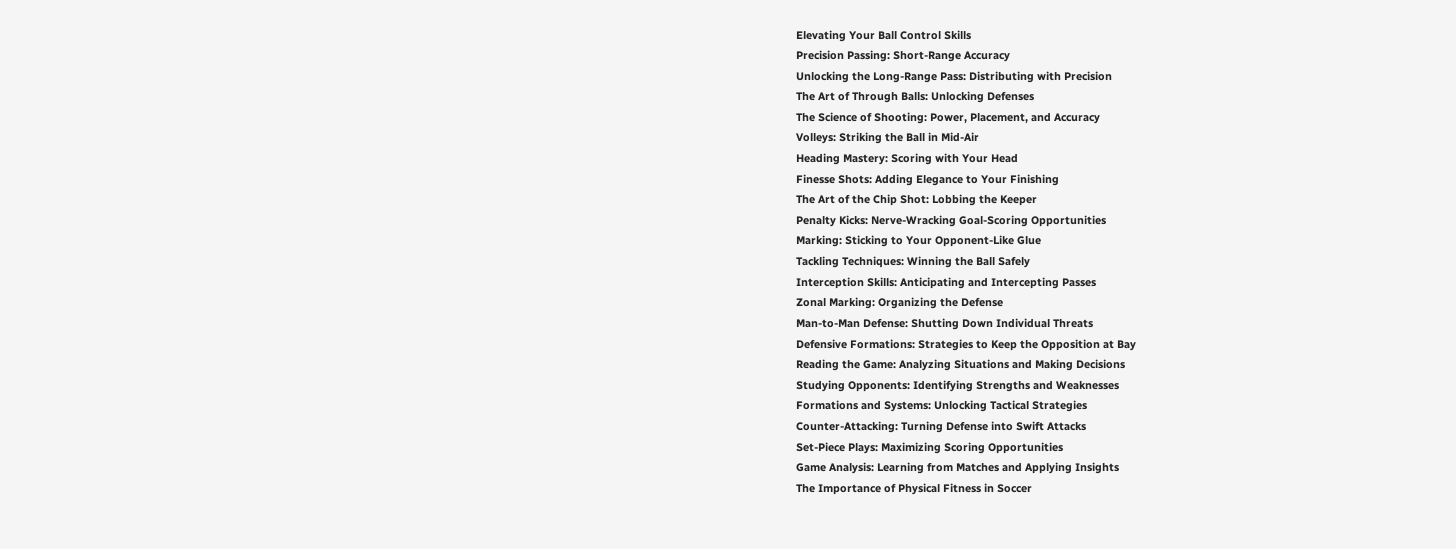Elevating Your Ball Control Skills
Precision Passing: Short-Range Accuracy
Unlocking the Long-Range Pass: Distributing with Precision
The Art of Through Balls: Unlocking Defenses
The Science of Shooting: Power, Placement, and Accuracy
Volleys: Striking the Ball in Mid-Air
Heading Mastery: Scoring with Your Head
Finesse Shots: Adding Elegance to Your Finishing
The Art of the Chip Shot: Lobbing the Keeper
Penalty Kicks: Nerve-Wracking Goal-Scoring Opportunities
Marking: Sticking to Your Opponent-Like Glue
Tackling Techniques: Winning the Ball Safely
Interception Skills: Anticipating and Intercepting Passes
Zonal Marking: Organizing the Defense
Man-to-Man Defense: Shutting Down Individual Threats
Defensive Formations: Strategies to Keep the Opposition at Bay
Reading the Game: Analyzing Situations and Making Decisions
Studying Opponents: Identifying Strengths and Weaknesses
Formations and Systems: Unlocking Tactical Strategies
Counter-Attacking: Turning Defense into Swift Attacks
Set-Piece Plays: Maximizing Scoring Opportunities
Game Analysis: Learning from Matches and Applying Insights
The Importance of Physical Fitness in Soccer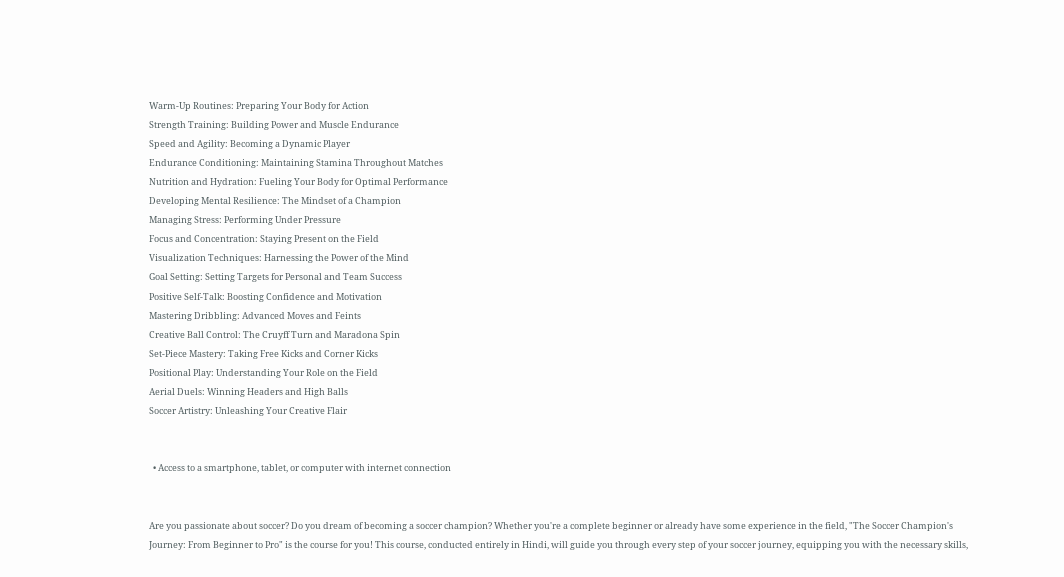Warm-Up Routines: Preparing Your Body for Action
Strength Training: Building Power and Muscle Endurance
Speed and Agility: Becoming a Dynamic Player
Endurance Conditioning: Maintaining Stamina Throughout Matches
Nutrition and Hydration: Fueling Your Body for Optimal Performance
Developing Mental Resilience: The Mindset of a Champion
Managing Stress: Performing Under Pressure
Focus and Concentration: Staying Present on the Field
Visualization Techniques: Harnessing the Power of the Mind
Goal Setting: Setting Targets for Personal and Team Success
Positive Self-Talk: Boosting Confidence and Motivation
Mastering Dribbling: Advanced Moves and Feints
Creative Ball Control: The Cruyff Turn and Maradona Spin
Set-Piece Mastery: Taking Free Kicks and Corner Kicks
Positional Play: Understanding Your Role on the Field
Aerial Duels: Winning Headers and High Balls
Soccer Artistry: Unleashing Your Creative Flair


  • Access to a smartphone, tablet, or computer with internet connection


Are you passionate about soccer? Do you dream of becoming a soccer champion? Whether you're a complete beginner or already have some experience in the field, "The Soccer Champion's Journey: From Beginner to Pro" is the course for you! This course, conducted entirely in Hindi, will guide you through every step of your soccer journey, equipping you with the necessary skills,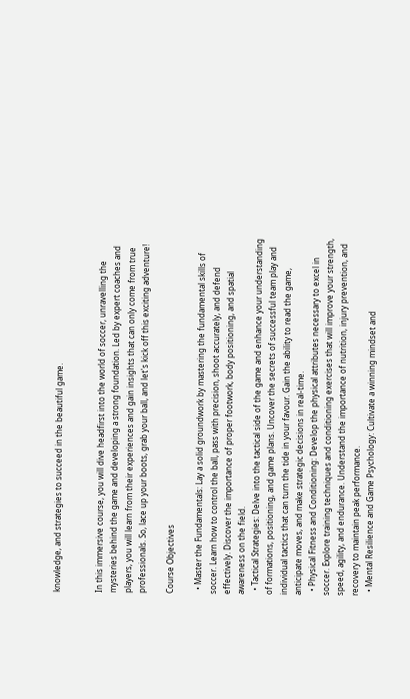knowledge, and strategies to succeed in the beautiful game.


In this immersive course, you will dive headfirst into the world of soccer, unravelling the mysteries behind the game and developing a strong foundation. Led by expert coaches and players, you will learn from their experiences and gain insights that can only come from true professionals. So, lace up your boots, grab your ball, and let's kick off this exciting adventure!

Course Objectives

  • Master the Fundamentals: Lay a solid groundwork by mastering the fundamental skills of soccer. Learn how to control the ball, pass with precision, shoot accurately, and defend effectively. Discover the importance of proper footwork, body positioning, and spatial awareness on the field.
  • Tactical Strategies: Delve into the tactical side of the game and enhance your understanding of formations, positioning, and game plans. Uncover the secrets of successful team play and individual tactics that can turn the tide in your favour. Gain the ability to read the game, anticipate moves, and make strategic decisions in real-time.
  • Physical Fitness and Conditioning: Develop the physical attributes necessary to excel in soccer. Explore training techniques and conditioning exercises that will improve your strength, speed, agility, and endurance. Understand the importance of nutrition, injury prevention, and recovery to maintain peak performance.
  • Mental Resilience and Game Psychology: Cultivate a winning mindset and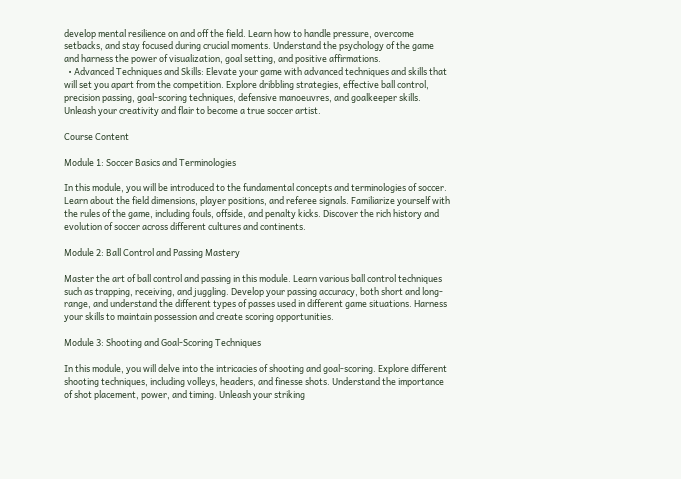develop mental resilience on and off the field. Learn how to handle pressure, overcome setbacks, and stay focused during crucial moments. Understand the psychology of the game and harness the power of visualization, goal setting, and positive affirmations.
  • Advanced Techniques and Skills: Elevate your game with advanced techniques and skills that will set you apart from the competition. Explore dribbling strategies, effective ball control, precision passing, goal-scoring techniques, defensive manoeuvres, and goalkeeper skills. Unleash your creativity and flair to become a true soccer artist.

Course Content

Module 1: Soccer Basics and Terminologies

In this module, you will be introduced to the fundamental concepts and terminologies of soccer. Learn about the field dimensions, player positions, and referee signals. Familiarize yourself with the rules of the game, including fouls, offside, and penalty kicks. Discover the rich history and evolution of soccer across different cultures and continents.

Module 2: Ball Control and Passing Mastery

Master the art of ball control and passing in this module. Learn various ball control techniques such as trapping, receiving, and juggling. Develop your passing accuracy, both short and long-range, and understand the different types of passes used in different game situations. Harness your skills to maintain possession and create scoring opportunities.

Module 3: Shooting and Goal-Scoring Techniques

In this module, you will delve into the intricacies of shooting and goal-scoring. Explore different shooting techniques, including volleys, headers, and finesse shots. Understand the importance of shot placement, power, and timing. Unleash your striking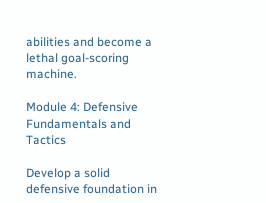abilities and become a lethal goal-scoring machine.

Module 4: Defensive Fundamentals and Tactics

Develop a solid defensive foundation in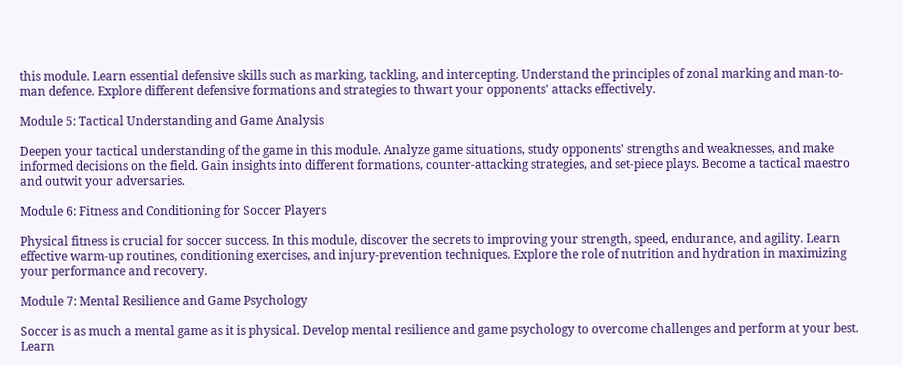this module. Learn essential defensive skills such as marking, tackling, and intercepting. Understand the principles of zonal marking and man-to-man defence. Explore different defensive formations and strategies to thwart your opponents' attacks effectively.

Module 5: Tactical Understanding and Game Analysis

Deepen your tactical understanding of the game in this module. Analyze game situations, study opponents' strengths and weaknesses, and make informed decisions on the field. Gain insights into different formations, counter-attacking strategies, and set-piece plays. Become a tactical maestro and outwit your adversaries.

Module 6: Fitness and Conditioning for Soccer Players

Physical fitness is crucial for soccer success. In this module, discover the secrets to improving your strength, speed, endurance, and agility. Learn effective warm-up routines, conditioning exercises, and injury-prevention techniques. Explore the role of nutrition and hydration in maximizing your performance and recovery.

Module 7: Mental Resilience and Game Psychology

Soccer is as much a mental game as it is physical. Develop mental resilience and game psychology to overcome challenges and perform at your best. Learn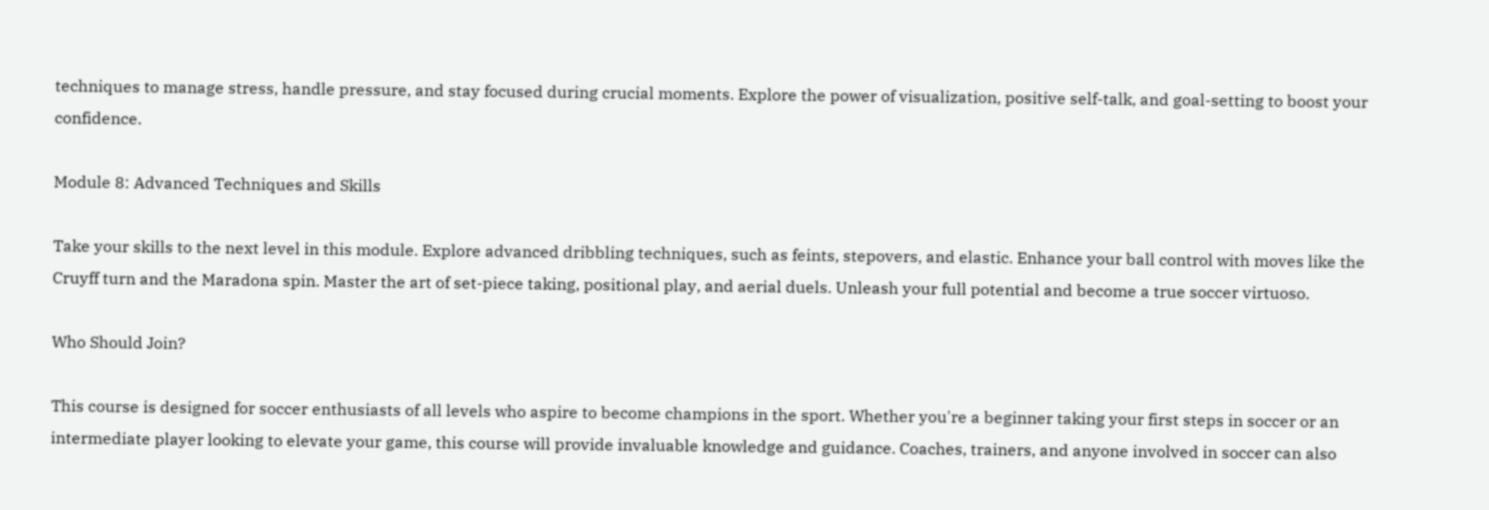techniques to manage stress, handle pressure, and stay focused during crucial moments. Explore the power of visualization, positive self-talk, and goal-setting to boost your confidence.

Module 8: Advanced Techniques and Skills

Take your skills to the next level in this module. Explore advanced dribbling techniques, such as feints, stepovers, and elastic. Enhance your ball control with moves like the Cruyff turn and the Maradona spin. Master the art of set-piece taking, positional play, and aerial duels. Unleash your full potential and become a true soccer virtuoso.

Who Should Join?

This course is designed for soccer enthusiasts of all levels who aspire to become champions in the sport. Whether you're a beginner taking your first steps in soccer or an intermediate player looking to elevate your game, this course will provide invaluable knowledge and guidance. Coaches, trainers, and anyone involved in soccer can also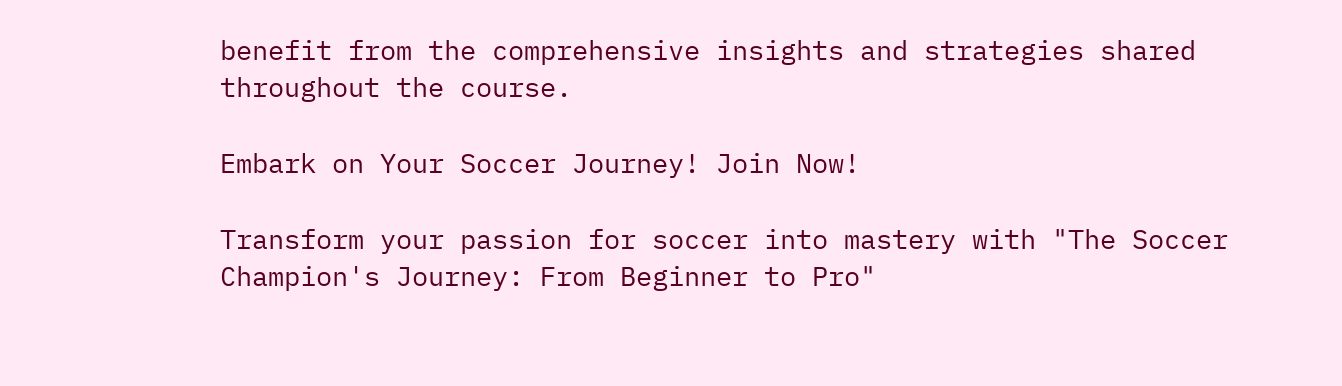benefit from the comprehensive insights and strategies shared throughout the course.

Embark on Your Soccer Journey! Join Now!

Transform your passion for soccer into mastery with "The Soccer Champion's Journey: From Beginner to Pro"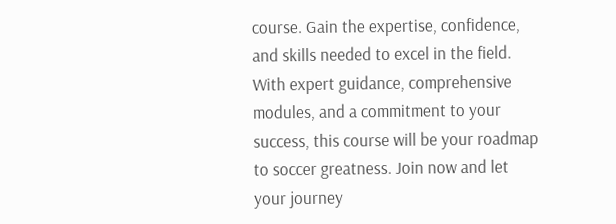course. Gain the expertise, confidence, and skills needed to excel in the field. With expert guidance, comprehensive modules, and a commitment to your success, this course will be your roadmap to soccer greatness. Join now and let your journey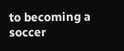to becoming a soccer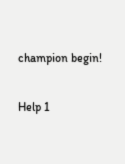champion begin!

Help 1